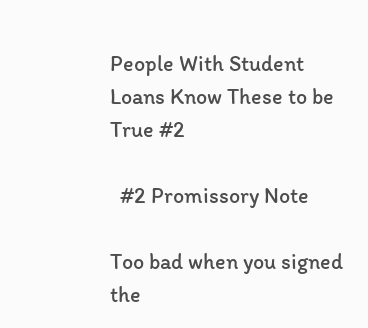People With Student Loans Know These to be True #2

  #2 Promissory Note

Too bad when you signed the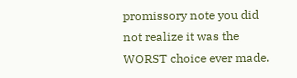promissory note you did not realize it was the WORST choice ever made.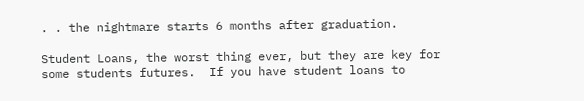. . the nightmare starts 6 months after graduation.

Student Loans, the worst thing ever, but they are key for some students futures.  If you have student loans to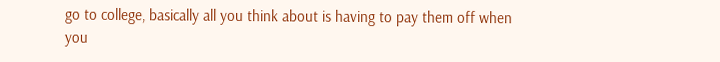go to college, basically all you think about is having to pay them off when you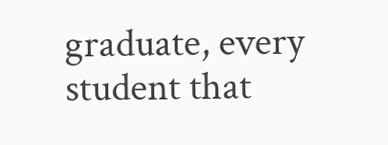graduate, every student that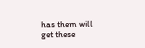has them will get these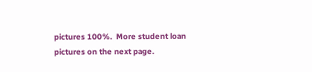pictures 100%.  More student loan pictures on the next page.